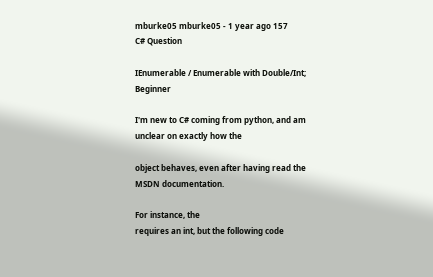mburke05 mburke05 - 1 year ago 157
C# Question

IEnumerable / Enumerable with Double/Int; Beginner

I'm new to C# coming from python, and am unclear on exactly how the

object behaves, even after having read the MSDN documentation.

For instance, the
requires an int, but the following code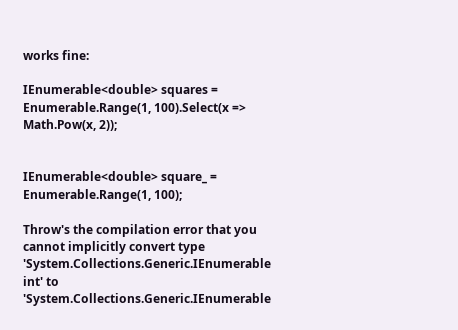works fine:

IEnumerable<double> squares = Enumerable.Range(1, 100).Select(x => Math.Pow(x, 2));


IEnumerable<double> square_ = Enumerable.Range(1, 100);

Throw's the compilation error that you cannot implicitly convert type 'System.Collections.Generic.IEnumerable int' to 'System.Collections.Generic.IEnumerable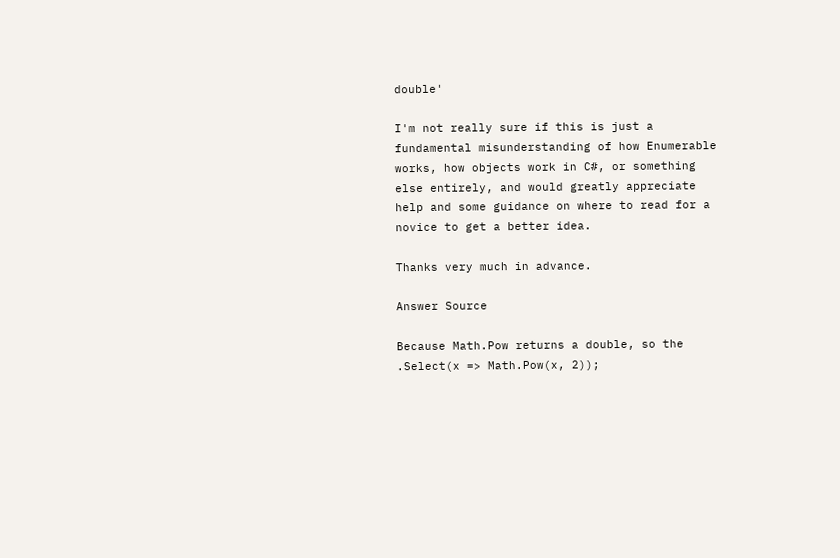double'

I'm not really sure if this is just a fundamental misunderstanding of how Enumerable works, how objects work in C#, or something else entirely, and would greatly appreciate help and some guidance on where to read for a novice to get a better idea.

Thanks very much in advance.

Answer Source

Because Math.Pow returns a double, so the .Select(x => Math.Pow(x, 2));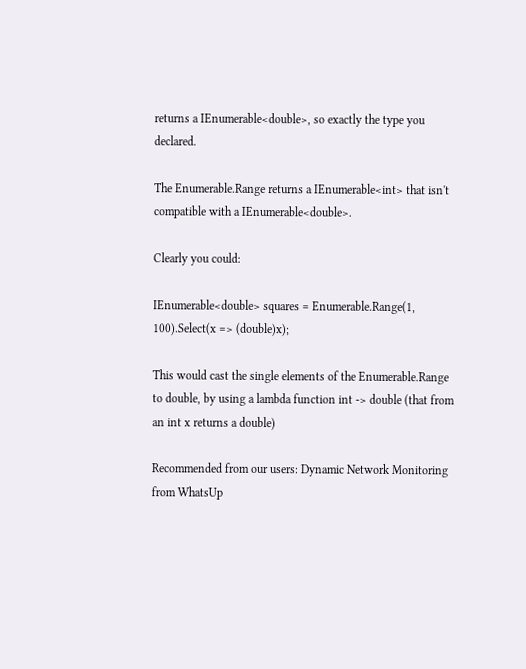returns a IEnumerable<double>, so exactly the type you declared.

The Enumerable.Range returns a IEnumerable<int> that isn't compatible with a IEnumerable<double>.

Clearly you could:

IEnumerable<double> squares = Enumerable.Range(1, 100).Select(x => (double)x);

This would cast the single elements of the Enumerable.Range to double, by using a lambda function int -> double (that from an int x returns a double)

Recommended from our users: Dynamic Network Monitoring from WhatsUp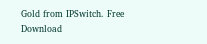Gold from IPSwitch. Free Download